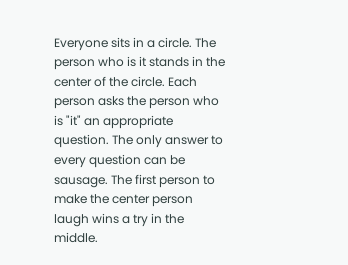Everyone sits in a circle. The person who is it stands in the center of the circle. Each person asks the person who is "it" an appropriate question. The only answer to every question can be sausage. The first person to make the center person laugh wins a try in the middle.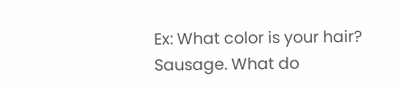Ex: What color is your hair? Sausage. What do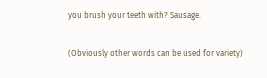you brush your teeth with? Sausage.

(Obviously other words can be used for variety)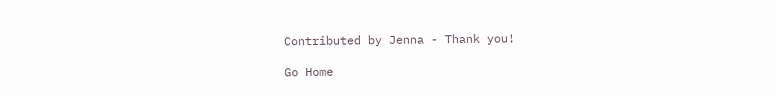Contributed by Jenna - Thank you!

Go Home